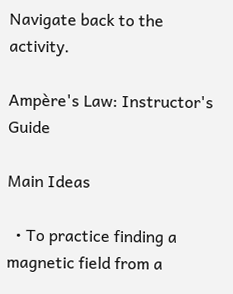Navigate back to the activity.

Ampère's Law: Instructor's Guide

Main Ideas

  • To practice finding a magnetic field from a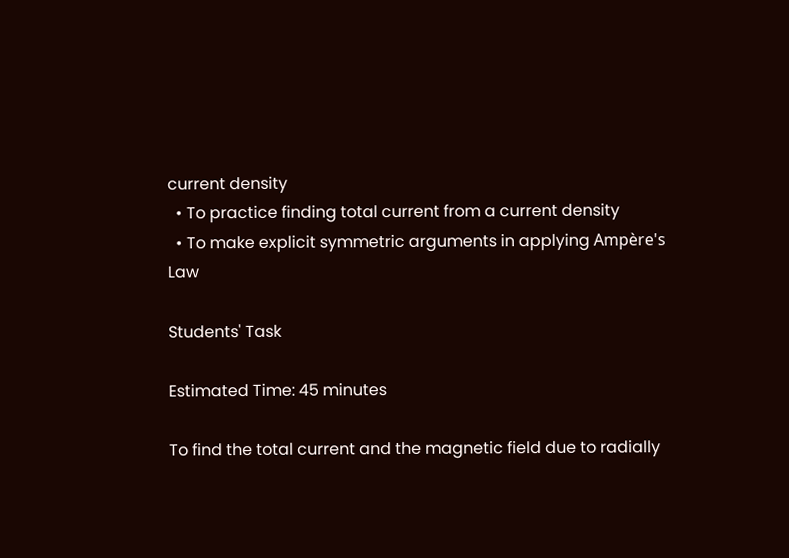current density
  • To practice finding total current from a current density
  • To make explicit symmetric arguments in applying Ampère's Law

Students' Task

Estimated Time: 45 minutes

To find the total current and the magnetic field due to radially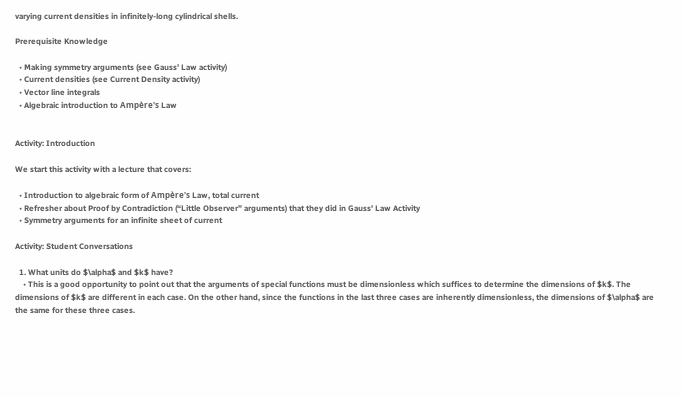varying current densities in infinitely-long cylindrical shells.

Prerequisite Knowledge

  • Making symmetry arguments (see Gauss' Law activity)
  • Current densities (see Current Density activity)
  • Vector line integrals
  • Algebraic introduction to Ampère's Law


Activity: Introduction

We start this activity with a lecture that covers:

  • Introduction to algebraic form of Ampère's Law, total current
  • Refresher about Proof by Contradiction (“Little Observer” arguments) that they did in Gauss' Law Activity
  • Symmetry arguments for an infinite sheet of current

Activity: Student Conversations

  1. What units do $\alpha$ and $k$ have?
    • This is a good opportunity to point out that the arguments of special functions must be dimensionless which suffices to determine the dimensions of $k$. The dimensions of $k$ are different in each case. On the other hand, since the functions in the last three cases are inherently dimensionless, the dimensions of $\alpha$ are the same for these three cases.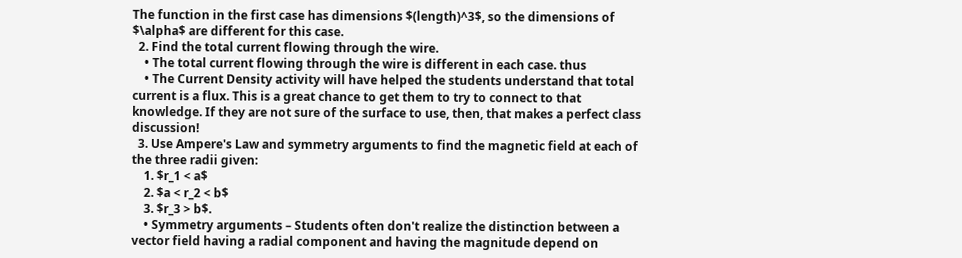The function in the first case has dimensions $(length)^3$, so the dimensions of $\alpha$ are different for this case.
  2. Find the total current flowing through the wire.
    • The total current flowing through the wire is different in each case. thus
    • The Current Density activity will have helped the students understand that total current is a flux. This is a great chance to get them to try to connect to that knowledge. If they are not sure of the surface to use, then, that makes a perfect class discussion!
  3. Use Ampere's Law and symmetry arguments to find the magnetic field at each of the three radii given:
    1. $r_1 < a$
    2. $a < r_2 < b$
    3. $r_3 > b$.
    • Symmetry arguments – Students often don't realize the distinction between a vector field having a radial component and having the magnitude depend on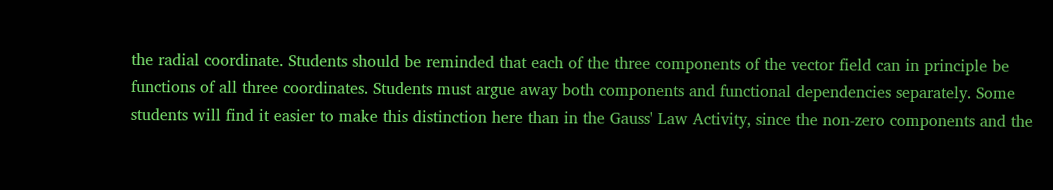the radial coordinate. Students should be reminded that each of the three components of the vector field can in principle be functions of all three coordinates. Students must argue away both components and functional dependencies separately. Some students will find it easier to make this distinction here than in the Gauss' Law Activity, since the non-zero components and the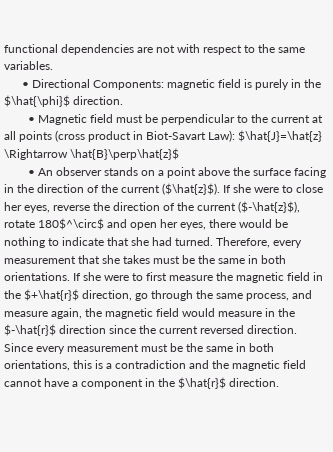functional dependencies are not with respect to the same variables.
      • Directional Components: magnetic field is purely in the $\hat{\phi}$ direction.
        • Magnetic field must be perpendicular to the current at all points (cross product in Biot-Savart Law): $\hat{J}=\hat{z} \Rightarrow \hat{B}\perp\hat{z}$
        • An observer stands on a point above the surface facing in the direction of the current ($\hat{z}$). If she were to close her eyes, reverse the direction of the current ($-\hat{z}$), rotate 180$^\circ$ and open her eyes, there would be nothing to indicate that she had turned. Therefore, every measurement that she takes must be the same in both orientations. If she were to first measure the magnetic field in the $+\hat{r}$ direction, go through the same process, and measure again, the magnetic field would measure in the $-\hat{r}$ direction since the current reversed direction. Since every measurement must be the same in both orientations, this is a contradiction and the magnetic field cannot have a component in the $\hat{r}$ direction.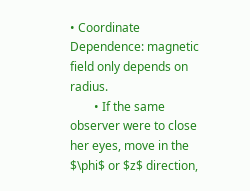• Coordinate Dependence: magnetic field only depends on radius.
        • If the same observer were to close her eyes, move in the $\phi$ or $z$ direction,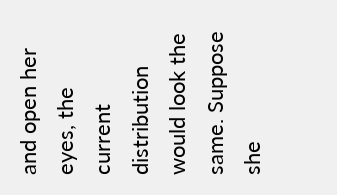and open her eyes, the current distribution would look the same. Suppose she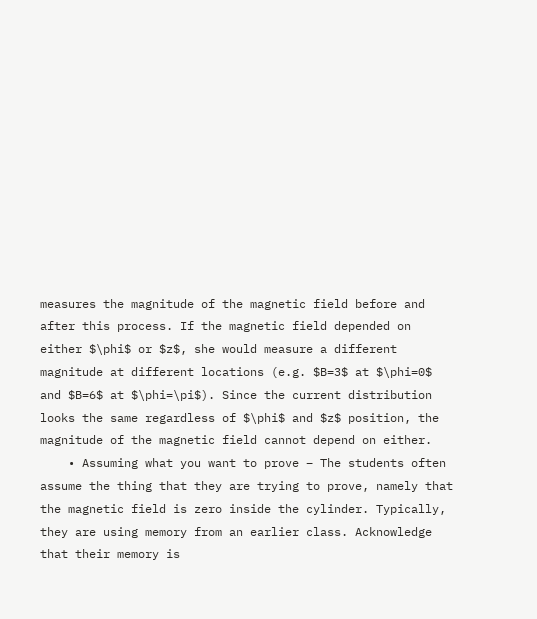measures the magnitude of the magnetic field before and after this process. If the magnetic field depended on either $\phi$ or $z$, she would measure a different magnitude at different locations (e.g. $B=3$ at $\phi=0$ and $B=6$ at $\phi=\pi$). Since the current distribution looks the same regardless of $\phi$ and $z$ position, the magnitude of the magnetic field cannot depend on either.
    • Assuming what you want to prove – The students often assume the thing that they are trying to prove, namely that the magnetic field is zero inside the cylinder. Typically, they are using memory from an earlier class. Acknowledge that their memory is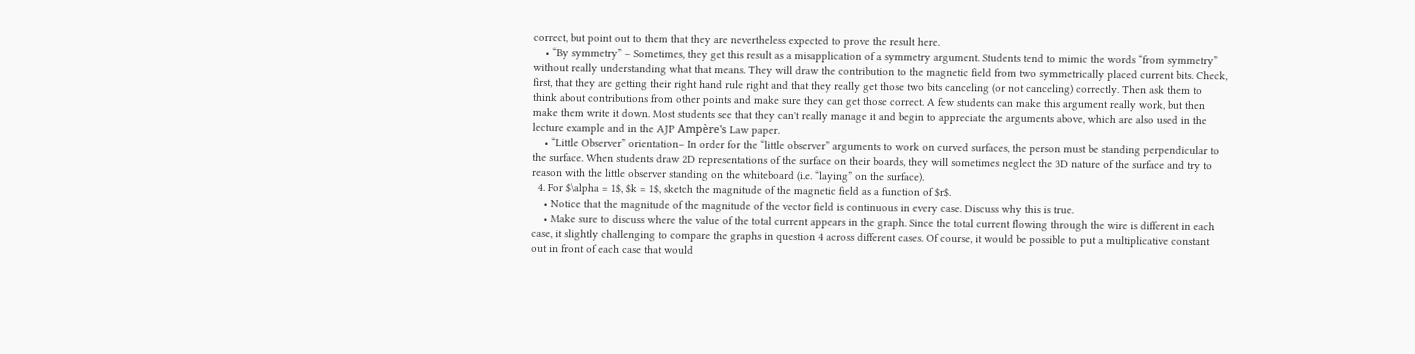correct, but point out to them that they are nevertheless expected to prove the result here.
    • “By symmetry” – Sometimes, they get this result as a misapplication of a symmetry argument. Students tend to mimic the words “from symmetry” without really understanding what that means. They will draw the contribution to the magnetic field from two symmetrically placed current bits. Check, first, that they are getting their right hand rule right and that they really get those two bits canceling (or not canceling) correctly. Then ask them to think about contributions from other points and make sure they can get those correct. A few students can make this argument really work, but then make them write it down. Most students see that they can't really manage it and begin to appreciate the arguments above, which are also used in the lecture example and in the AJP Ampère's Law paper.
    • “Little Observer” orientation– In order for the “little observer” arguments to work on curved surfaces, the person must be standing perpendicular to the surface. When students draw 2D representations of the surface on their boards, they will sometimes neglect the 3D nature of the surface and try to reason with the little observer standing on the whiteboard (i.e. “laying” on the surface).
  4. For $\alpha = 1$, $k = 1$, sketch the magnitude of the magnetic field as a function of $r$.
    • Notice that the magnitude of the magnitude of the vector field is continuous in every case. Discuss why this is true.
    • Make sure to discuss where the value of the total current appears in the graph. Since the total current flowing through the wire is different in each case, it slightly challenging to compare the graphs in question 4 across different cases. Of course, it would be possible to put a multiplicative constant out in front of each case that would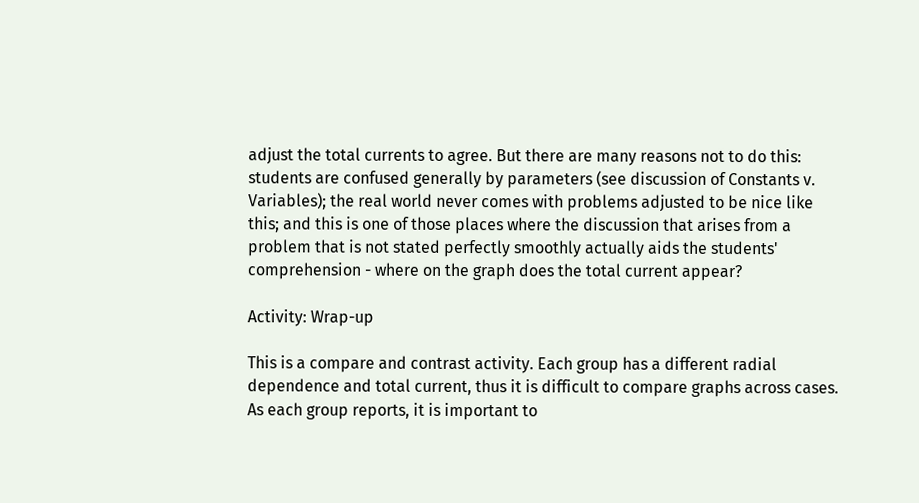adjust the total currents to agree. But there are many reasons not to do this: students are confused generally by parameters (see discussion of Constants v. Variables); the real world never comes with problems adjusted to be nice like this; and this is one of those places where the discussion that arises from a problem that is not stated perfectly smoothly actually aids the students' comprehension - where on the graph does the total current appear?

Activity: Wrap-up

This is a compare and contrast activity. Each group has a different radial dependence and total current, thus it is difficult to compare graphs across cases. As each group reports, it is important to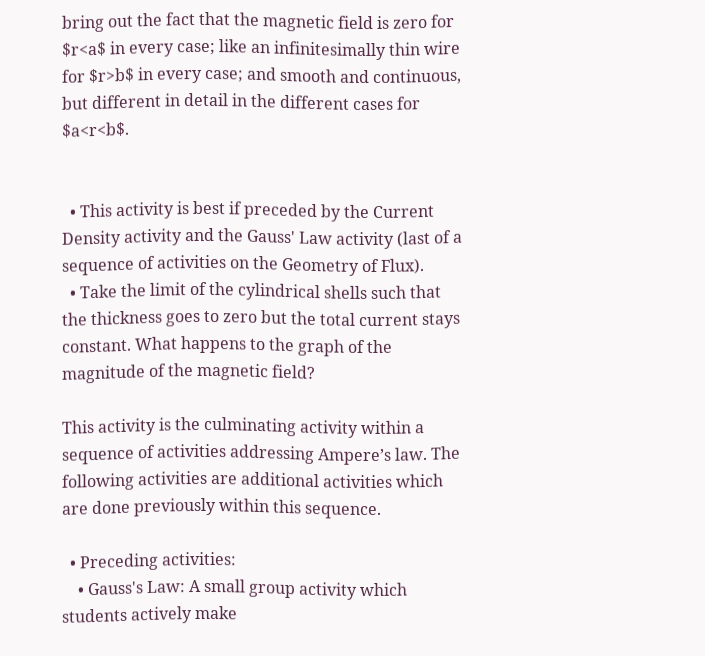bring out the fact that the magnetic field is zero for $r<a$ in every case; like an infinitesimally thin wire for $r>b$ in every case; and smooth and continuous, but different in detail in the different cases for $a<r<b$.


  • This activity is best if preceded by the Current Density activity and the Gauss' Law activity (last of a sequence of activities on the Geometry of Flux).
  • Take the limit of the cylindrical shells such that the thickness goes to zero but the total current stays constant. What happens to the graph of the magnitude of the magnetic field?

This activity is the culminating activity within a sequence of activities addressing Ampere’s law. The following activities are additional activities which are done previously within this sequence.

  • Preceding activities:
    • Gauss's Law: A small group activity which students actively make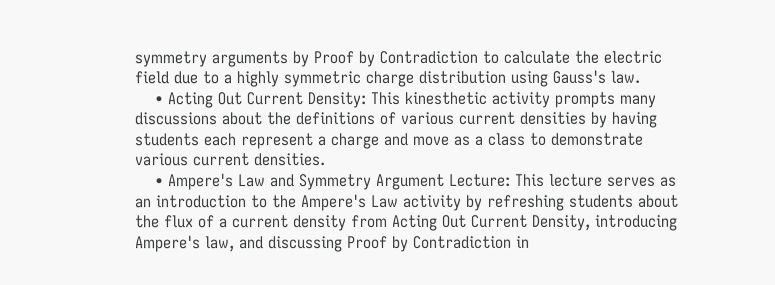symmetry arguments by Proof by Contradiction to calculate the electric field due to a highly symmetric charge distribution using Gauss's law.
    • Acting Out Current Density: This kinesthetic activity prompts many discussions about the definitions of various current densities by having students each represent a charge and move as a class to demonstrate various current densities.
    • Ampere's Law and Symmetry Argument Lecture: This lecture serves as an introduction to the Ampere's Law activity by refreshing students about the flux of a current density from Acting Out Current Density, introducing Ampere's law, and discussing Proof by Contradiction in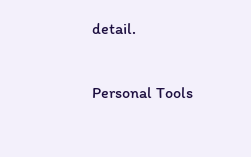detail.

Personal Tools